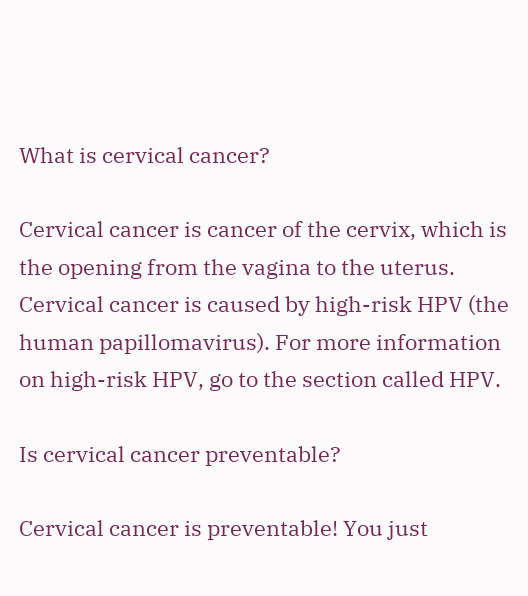What is cervical cancer?

Cervical cancer is cancer of the cervix, which is the opening from the vagina to the uterus. Cervical cancer is caused by high-risk HPV (the human papillomavirus). For more information on high-risk HPV, go to the section called HPV.

Is cervical cancer preventable?

Cervical cancer is preventable! You just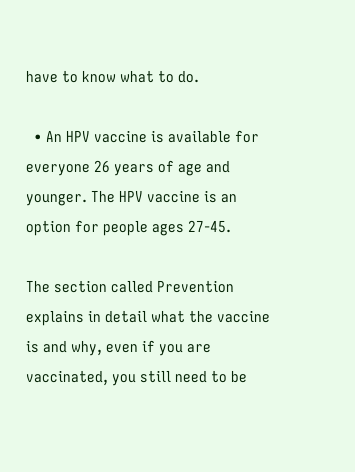have to know what to do.

  • An HPV vaccine is available for everyone 26 years of age and younger. The HPV vaccine is an option for people ages 27-45.

The section called Prevention explains in detail what the vaccine is and why, even if you are vaccinated, you still need to be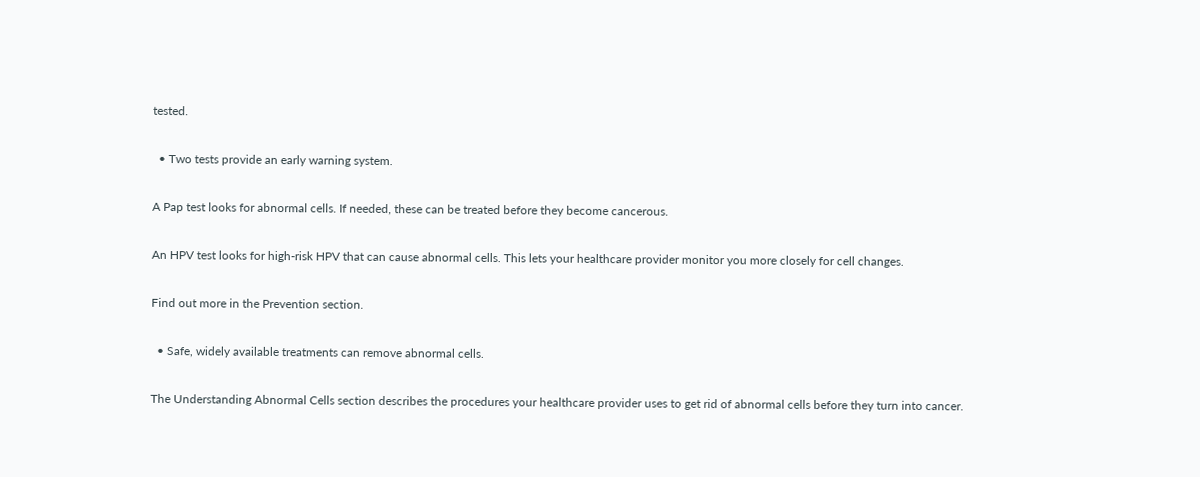tested.

  • Two tests provide an early warning system.

A Pap test looks for abnormal cells. If needed, these can be treated before they become cancerous.

An HPV test looks for high-risk HPV that can cause abnormal cells. This lets your healthcare provider monitor you more closely for cell changes.

Find out more in the Prevention section.

  • Safe, widely available treatments can remove abnormal cells.

The Understanding Abnormal Cells section describes the procedures your healthcare provider uses to get rid of abnormal cells before they turn into cancer.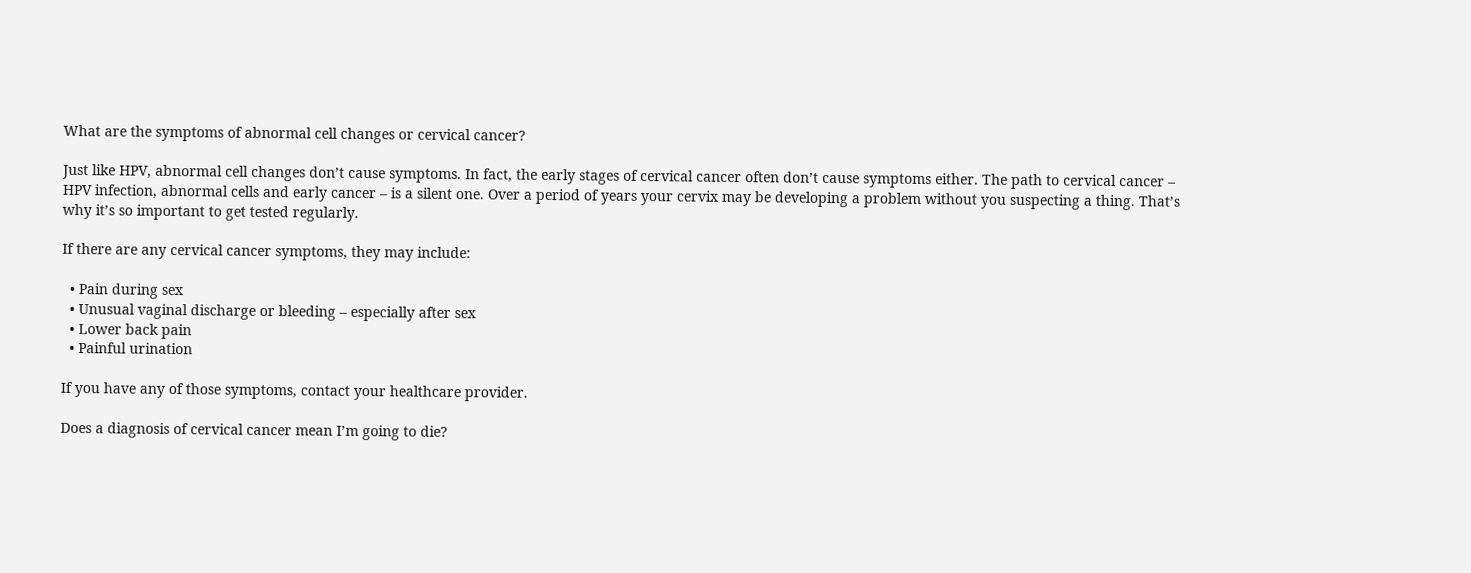What are the symptoms of abnormal cell changes or cervical cancer?

Just like HPV, abnormal cell changes don’t cause symptoms. In fact, the early stages of cervical cancer often don’t cause symptoms either. The path to cervical cancer – HPV infection, abnormal cells and early cancer – is a silent one. Over a period of years your cervix may be developing a problem without you suspecting a thing. That’s why it’s so important to get tested regularly.

If there are any cervical cancer symptoms, they may include:

  • Pain during sex
  • Unusual vaginal discharge or bleeding – especially after sex
  • Lower back pain
  • Painful urination

If you have any of those symptoms, contact your healthcare provider.

Does a diagnosis of cervical cancer mean I’m going to die?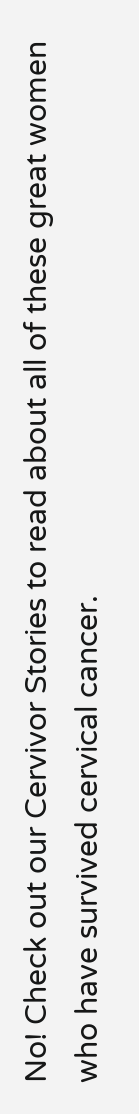No! Check out our Cervivor Stories to read about all of these great women who have survived cervical cancer.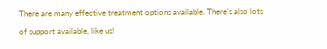There are many effective treatment options available. There’s also lots of support available, like us!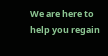We are here to help you regain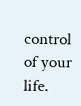control of your life.